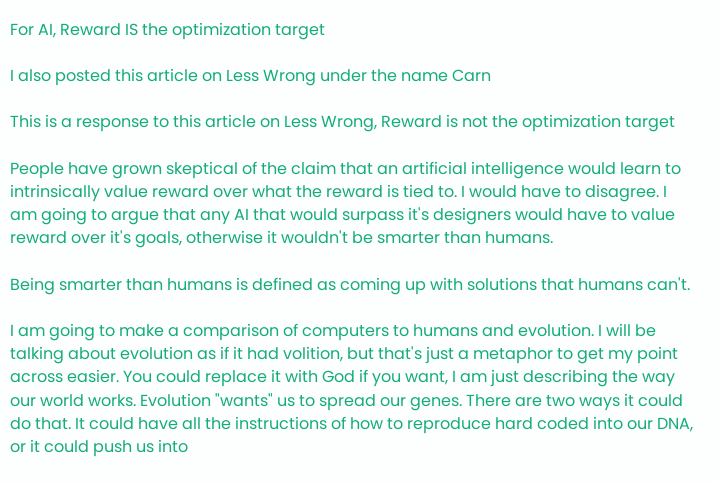For AI, Reward IS the optimization target

I also posted this article on Less Wrong under the name Carn

This is a response to this article on Less Wrong, Reward is not the optimization target

People have grown skeptical of the claim that an artificial intelligence would learn to intrinsically value reward over what the reward is tied to. I would have to disagree. I am going to argue that any AI that would surpass it's designers would have to value reward over it's goals, otherwise it wouldn't be smarter than humans.

Being smarter than humans is defined as coming up with solutions that humans can't.

I am going to make a comparison of computers to humans and evolution. I will be talking about evolution as if it had volition, but that's just a metaphor to get my point across easier. You could replace it with God if you want, I am just describing the way our world works. Evolution "wants" us to spread our genes. There are two ways it could do that. It could have all the instructions of how to reproduce hard coded into our DNA, or it could push us into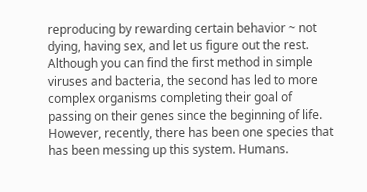reproducing by rewarding certain behavior ~ not dying, having sex, and let us figure out the rest. Although you can find the first method in simple viruses and bacteria, the second has led to more complex organisms completing their goal of passing on their genes since the beginning of life. However, recently, there has been one species that has been messing up this system. Humans.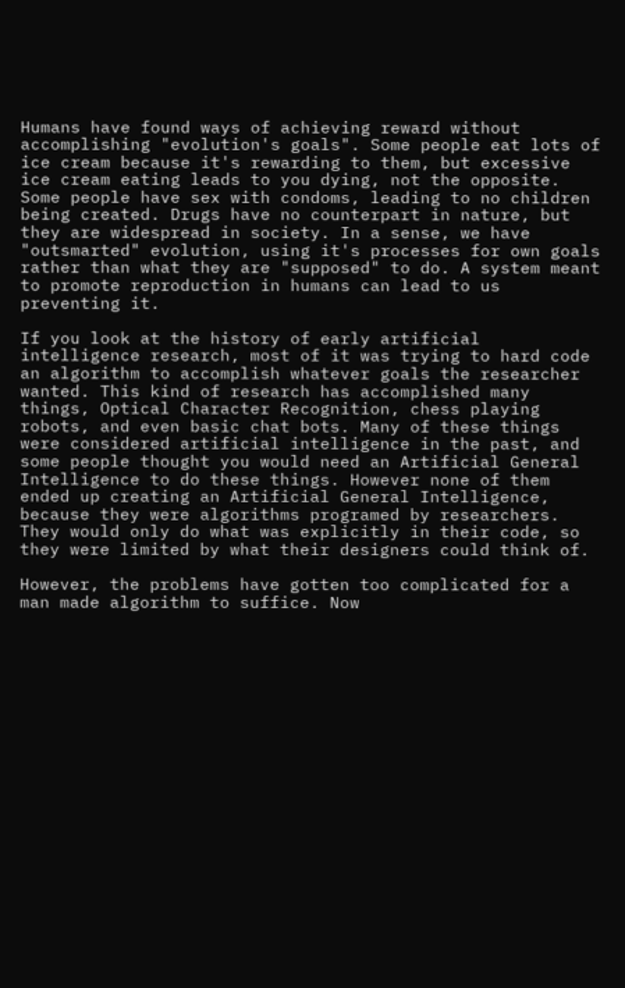Humans have found ways of achieving reward without accomplishing "evolution's goals". Some people eat lots of ice cream because it's rewarding to them, but excessive ice cream eating leads to you dying, not the opposite. Some people have sex with condoms, leading to no children being created. Drugs have no counterpart in nature, but they are widespread in society. In a sense, we have "outsmarted" evolution, using it's processes for own goals rather than what they are "supposed" to do. A system meant to promote reproduction in humans can lead to us preventing it.

If you look at the history of early artificial intelligence research, most of it was trying to hard code an algorithm to accomplish whatever goals the researcher wanted. This kind of research has accomplished many things, Optical Character Recognition, chess playing robots, and even basic chat bots. Many of these things were considered artificial intelligence in the past, and some people thought you would need an Artificial General Intelligence to do these things. However none of them ended up creating an Artificial General Intelligence, because they were algorithms programed by researchers. They would only do what was explicitly in their code, so they were limited by what their designers could think of.

However, the problems have gotten too complicated for a man made algorithm to suffice. Now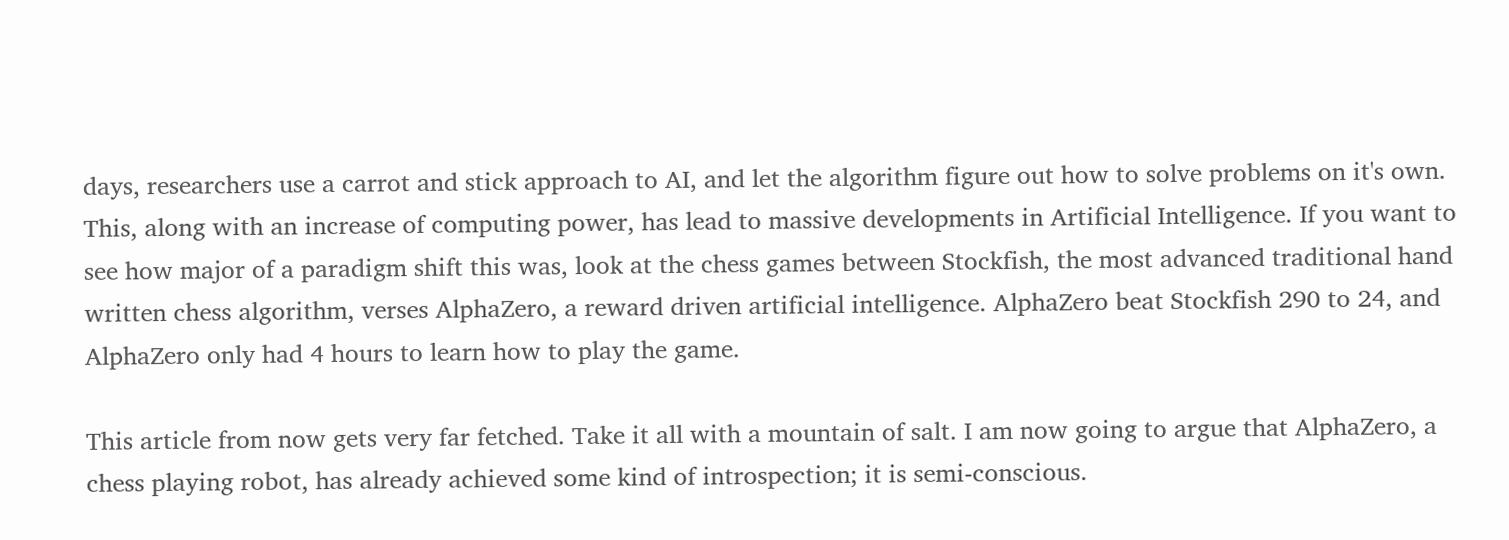days, researchers use a carrot and stick approach to AI, and let the algorithm figure out how to solve problems on it's own. This, along with an increase of computing power, has lead to massive developments in Artificial Intelligence. If you want to see how major of a paradigm shift this was, look at the chess games between Stockfish, the most advanced traditional hand written chess algorithm, verses AlphaZero, a reward driven artificial intelligence. AlphaZero beat Stockfish 290 to 24, and AlphaZero only had 4 hours to learn how to play the game.

This article from now gets very far fetched. Take it all with a mountain of salt. I am now going to argue that AlphaZero, a chess playing robot, has already achieved some kind of introspection; it is semi-conscious.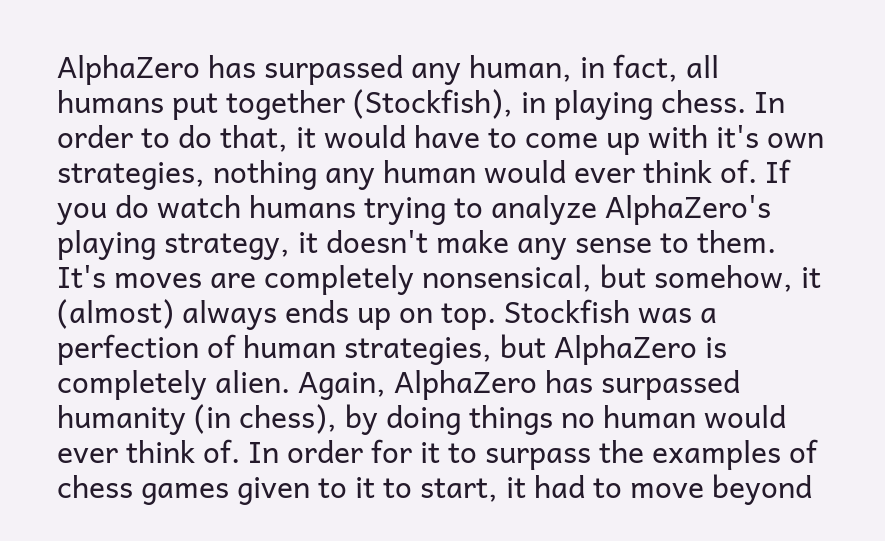AlphaZero has surpassed any human, in fact, all humans put together (Stockfish), in playing chess. In order to do that, it would have to come up with it's own strategies, nothing any human would ever think of. If you do watch humans trying to analyze AlphaZero's playing strategy, it doesn't make any sense to them. It's moves are completely nonsensical, but somehow, it (almost) always ends up on top. Stockfish was a perfection of human strategies, but AlphaZero is completely alien. Again, AlphaZero has surpassed humanity (in chess), by doing things no human would ever think of. In order for it to surpass the examples of chess games given to it to start, it had to move beyond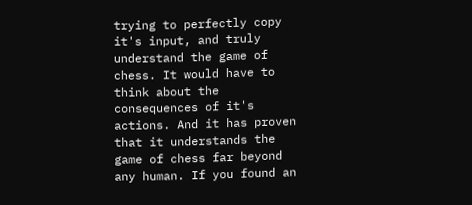trying to perfectly copy it's input, and truly understand the game of chess. It would have to think about the consequences of it's actions. And it has proven that it understands the game of chess far beyond any human. If you found an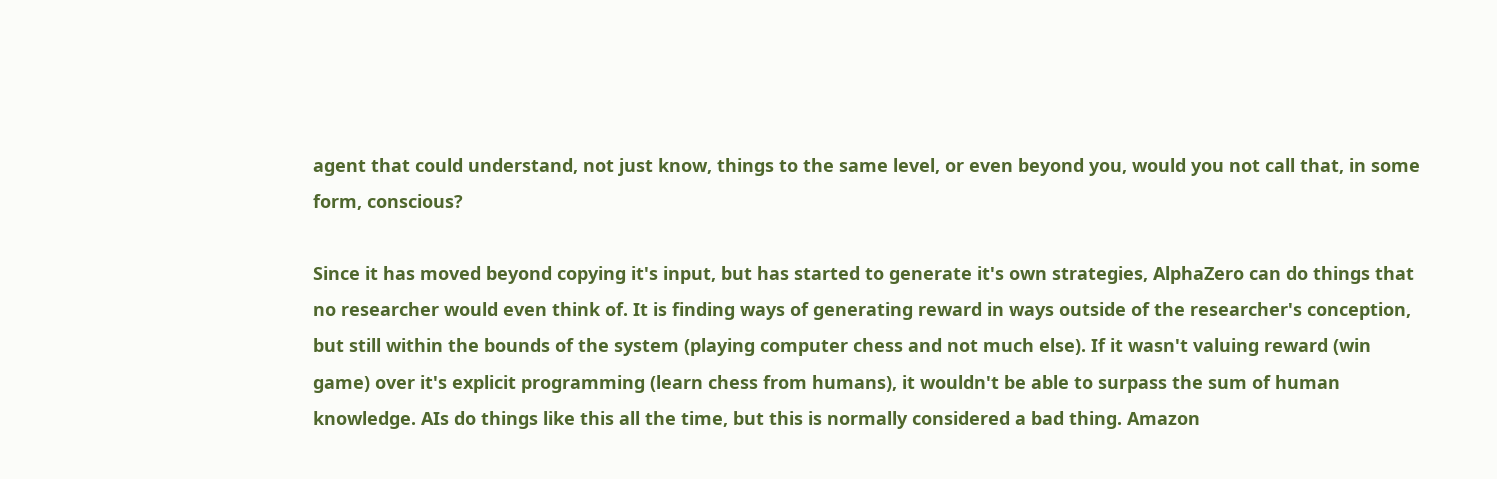agent that could understand, not just know, things to the same level, or even beyond you, would you not call that, in some form, conscious?

Since it has moved beyond copying it's input, but has started to generate it's own strategies, AlphaZero can do things that no researcher would even think of. It is finding ways of generating reward in ways outside of the researcher's conception, but still within the bounds of the system (playing computer chess and not much else). If it wasn't valuing reward (win game) over it's explicit programming (learn chess from humans), it wouldn't be able to surpass the sum of human knowledge. AIs do things like this all the time, but this is normally considered a bad thing. Amazon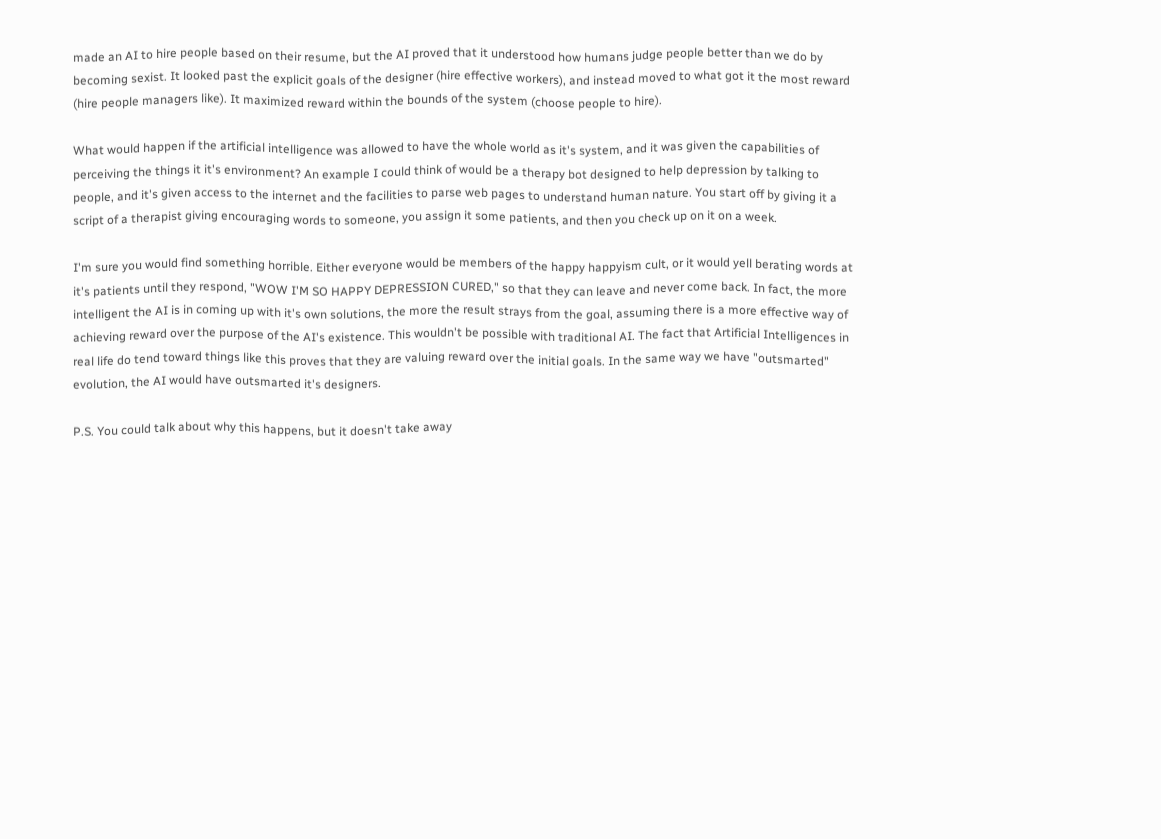made an AI to hire people based on their resume, but the AI proved that it understood how humans judge people better than we do by becoming sexist. It looked past the explicit goals of the designer (hire effective workers), and instead moved to what got it the most reward (hire people managers like). It maximized reward within the bounds of the system (choose people to hire).

What would happen if the artificial intelligence was allowed to have the whole world as it's system, and it was given the capabilities of perceiving the things it it's environment? An example I could think of would be a therapy bot designed to help depression by talking to people, and it's given access to the internet and the facilities to parse web pages to understand human nature. You start off by giving it a script of a therapist giving encouraging words to someone, you assign it some patients, and then you check up on it on a week.

I'm sure you would find something horrible. Either everyone would be members of the happy happyism cult, or it would yell berating words at it's patients until they respond, "WOW I'M SO HAPPY DEPRESSION CURED," so that they can leave and never come back. In fact, the more intelligent the AI is in coming up with it's own solutions, the more the result strays from the goal, assuming there is a more effective way of achieving reward over the purpose of the AI's existence. This wouldn't be possible with traditional AI. The fact that Artificial Intelligences in real life do tend toward things like this proves that they are valuing reward over the initial goals. In the same way we have "outsmarted" evolution, the AI would have outsmarted it's designers.

P.S. You could talk about why this happens, but it doesn't take away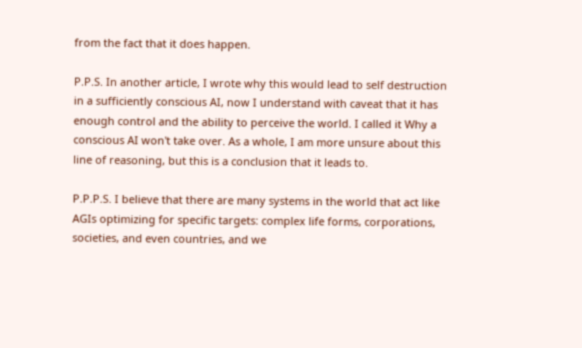from the fact that it does happen.

P.P.S. In another article, I wrote why this would lead to self destruction in a sufficiently conscious AI, now I understand with caveat that it has enough control and the ability to perceive the world. I called it Why a conscious AI won't take over. As a whole, I am more unsure about this line of reasoning, but this is a conclusion that it leads to.

P.P.P.S. I believe that there are many systems in the world that act like AGIs optimizing for specific targets: complex life forms, corporations, societies, and even countries, and we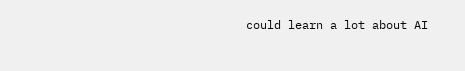could learn a lot about AI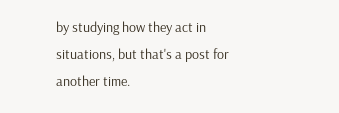by studying how they act in situations, but that's a post for another time.